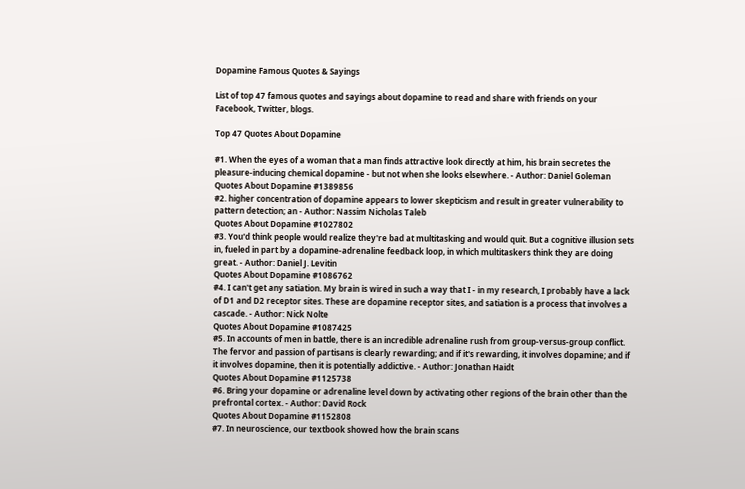Dopamine Famous Quotes & Sayings

List of top 47 famous quotes and sayings about dopamine to read and share with friends on your Facebook, Twitter, blogs.

Top 47 Quotes About Dopamine

#1. When the eyes of a woman that a man finds attractive look directly at him, his brain secretes the pleasure-inducing chemical dopamine - but not when she looks elsewhere. - Author: Daniel Goleman
Quotes About Dopamine #1389856
#2. higher concentration of dopamine appears to lower skepticism and result in greater vulnerability to pattern detection; an - Author: Nassim Nicholas Taleb
Quotes About Dopamine #1027802
#3. You'd think people would realize they're bad at multitasking and would quit. But a cognitive illusion sets in, fueled in part by a dopamine-adrenaline feedback loop, in which multitaskers think they are doing great. - Author: Daniel J. Levitin
Quotes About Dopamine #1086762
#4. I can't get any satiation. My brain is wired in such a way that I - in my research, I probably have a lack of D1 and D2 receptor sites. These are dopamine receptor sites, and satiation is a process that involves a cascade. - Author: Nick Nolte
Quotes About Dopamine #1087425
#5. In accounts of men in battle, there is an incredible adrenaline rush from group-versus-group conflict. The fervor and passion of partisans is clearly rewarding; and if it's rewarding, it involves dopamine; and if it involves dopamine, then it is potentially addictive. - Author: Jonathan Haidt
Quotes About Dopamine #1125738
#6. Bring your dopamine or adrenaline level down by activating other regions of the brain other than the prefrontal cortex. - Author: David Rock
Quotes About Dopamine #1152808
#7. In neuroscience, our textbook showed how the brain scans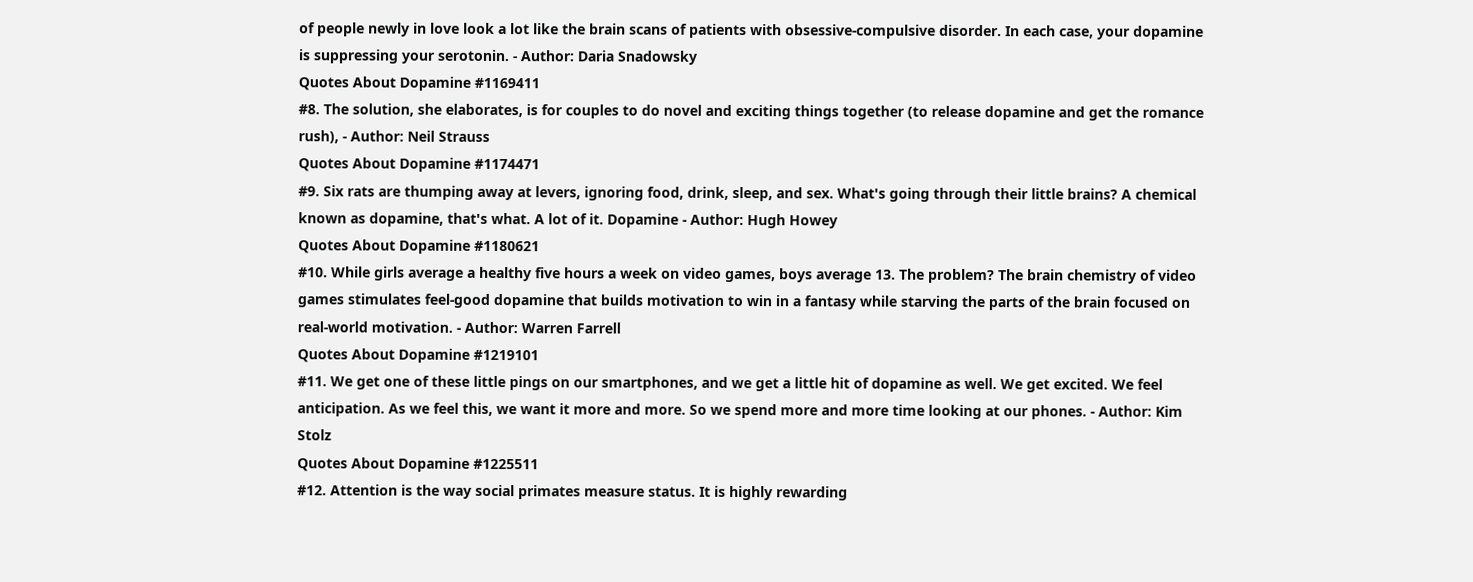of people newly in love look a lot like the brain scans of patients with obsessive-compulsive disorder. In each case, your dopamine is suppressing your serotonin. - Author: Daria Snadowsky
Quotes About Dopamine #1169411
#8. The solution, she elaborates, is for couples to do novel and exciting things together (to release dopamine and get the romance rush), - Author: Neil Strauss
Quotes About Dopamine #1174471
#9. Six rats are thumping away at levers, ignoring food, drink, sleep, and sex. What's going through their little brains? A chemical known as dopamine, that's what. A lot of it. Dopamine - Author: Hugh Howey
Quotes About Dopamine #1180621
#10. While girls average a healthy five hours a week on video games, boys average 13. The problem? The brain chemistry of video games stimulates feel-good dopamine that builds motivation to win in a fantasy while starving the parts of the brain focused on real-world motivation. - Author: Warren Farrell
Quotes About Dopamine #1219101
#11. We get one of these little pings on our smartphones, and we get a little hit of dopamine as well. We get excited. We feel anticipation. As we feel this, we want it more and more. So we spend more and more time looking at our phones. - Author: Kim Stolz
Quotes About Dopamine #1225511
#12. Attention is the way social primates measure status. It is highly rewarding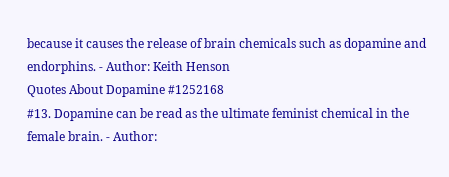because it causes the release of brain chemicals such as dopamine and endorphins. - Author: Keith Henson
Quotes About Dopamine #1252168
#13. Dopamine can be read as the ultimate feminist chemical in the female brain. - Author: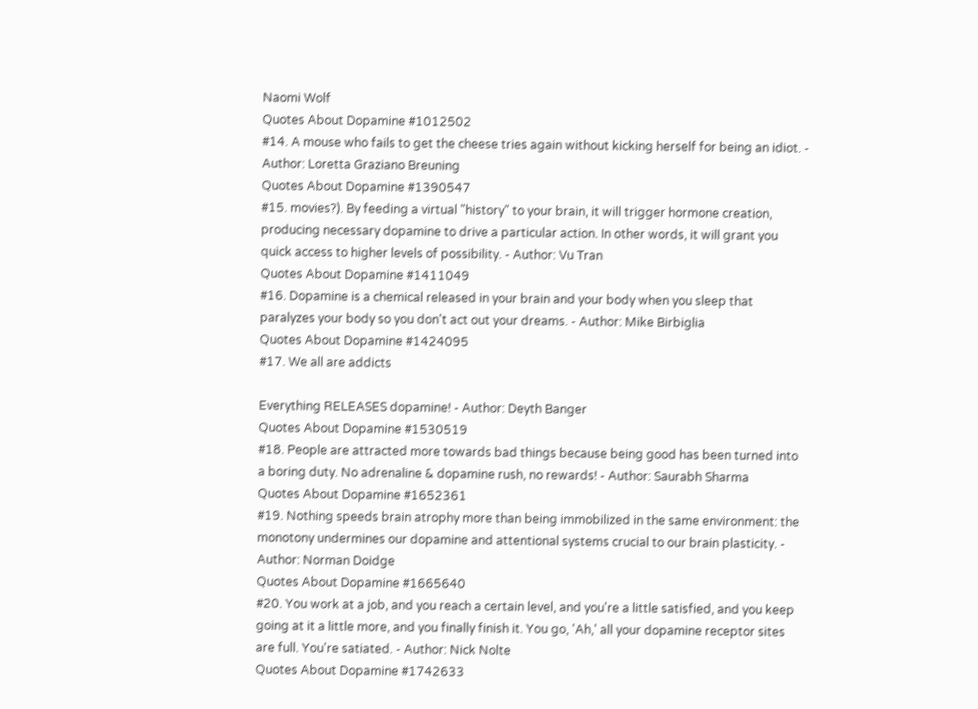Naomi Wolf
Quotes About Dopamine #1012502
#14. A mouse who fails to get the cheese tries again without kicking herself for being an idiot. - Author: Loretta Graziano Breuning
Quotes About Dopamine #1390547
#15. movies?). By feeding a virtual "history" to your brain, it will trigger hormone creation, producing necessary dopamine to drive a particular action. In other words, it will grant you quick access to higher levels of possibility. - Author: Vu Tran
Quotes About Dopamine #1411049
#16. Dopamine is a chemical released in your brain and your body when you sleep that paralyzes your body so you don't act out your dreams. - Author: Mike Birbiglia
Quotes About Dopamine #1424095
#17. We all are addicts

Everything RELEASES dopamine! - Author: Deyth Banger
Quotes About Dopamine #1530519
#18. People are attracted more towards bad things because being good has been turned into a boring duty. No adrenaline & dopamine rush, no rewards! - Author: Saurabh Sharma
Quotes About Dopamine #1652361
#19. Nothing speeds brain atrophy more than being immobilized in the same environment: the monotony undermines our dopamine and attentional systems crucial to our brain plasticity. - Author: Norman Doidge
Quotes About Dopamine #1665640
#20. You work at a job, and you reach a certain level, and you're a little satisfied, and you keep going at it a little more, and you finally finish it. You go, 'Ah,' all your dopamine receptor sites are full. You're satiated. - Author: Nick Nolte
Quotes About Dopamine #1742633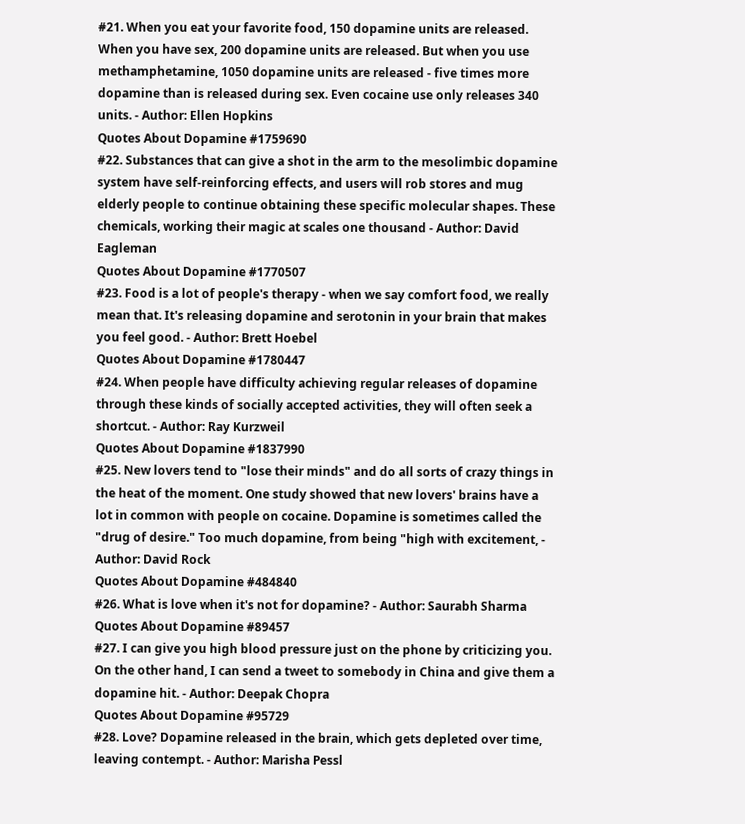#21. When you eat your favorite food, 150 dopamine units are released. When you have sex, 200 dopamine units are released. But when you use methamphetamine, 1050 dopamine units are released - five times more dopamine than is released during sex. Even cocaine use only releases 340 units. - Author: Ellen Hopkins
Quotes About Dopamine #1759690
#22. Substances that can give a shot in the arm to the mesolimbic dopamine system have self-reinforcing effects, and users will rob stores and mug elderly people to continue obtaining these specific molecular shapes. These chemicals, working their magic at scales one thousand - Author: David Eagleman
Quotes About Dopamine #1770507
#23. Food is a lot of people's therapy - when we say comfort food, we really mean that. It's releasing dopamine and serotonin in your brain that makes you feel good. - Author: Brett Hoebel
Quotes About Dopamine #1780447
#24. When people have difficulty achieving regular releases of dopamine through these kinds of socially accepted activities, they will often seek a shortcut. - Author: Ray Kurzweil
Quotes About Dopamine #1837990
#25. New lovers tend to "lose their minds" and do all sorts of crazy things in the heat of the moment. One study showed that new lovers' brains have a lot in common with people on cocaine. Dopamine is sometimes called the "drug of desire." Too much dopamine, from being "high with excitement, - Author: David Rock
Quotes About Dopamine #484840
#26. What is love when it's not for dopamine? - Author: Saurabh Sharma
Quotes About Dopamine #89457
#27. I can give you high blood pressure just on the phone by criticizing you. On the other hand, I can send a tweet to somebody in China and give them a dopamine hit. - Author: Deepak Chopra
Quotes About Dopamine #95729
#28. Love? Dopamine released in the brain, which gets depleted over time, leaving contempt. - Author: Marisha Pessl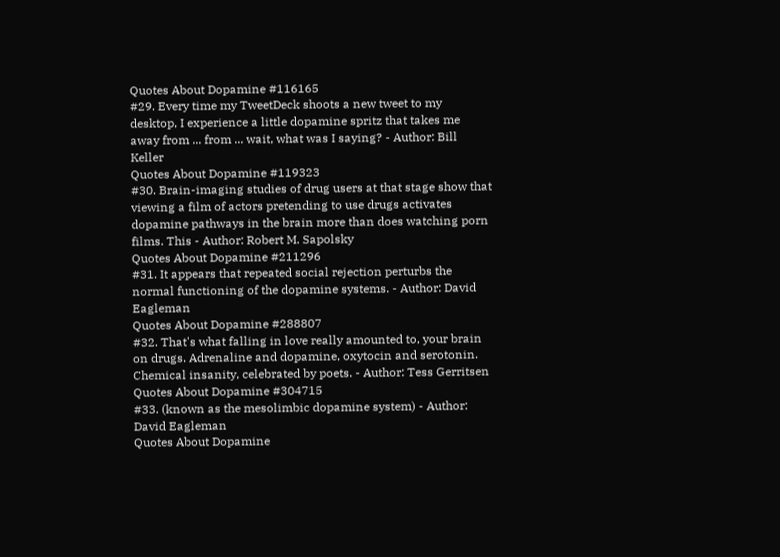Quotes About Dopamine #116165
#29. Every time my TweetDeck shoots a new tweet to my desktop, I experience a little dopamine spritz that takes me away from ... from ... wait, what was I saying? - Author: Bill Keller
Quotes About Dopamine #119323
#30. Brain-imaging studies of drug users at that stage show that viewing a film of actors pretending to use drugs activates dopamine pathways in the brain more than does watching porn films. This - Author: Robert M. Sapolsky
Quotes About Dopamine #211296
#31. It appears that repeated social rejection perturbs the normal functioning of the dopamine systems. - Author: David Eagleman
Quotes About Dopamine #288807
#32. That's what falling in love really amounted to, your brain on drugs. Adrenaline and dopamine, oxytocin and serotonin. Chemical insanity, celebrated by poets. - Author: Tess Gerritsen
Quotes About Dopamine #304715
#33. (known as the mesolimbic dopamine system) - Author: David Eagleman
Quotes About Dopamine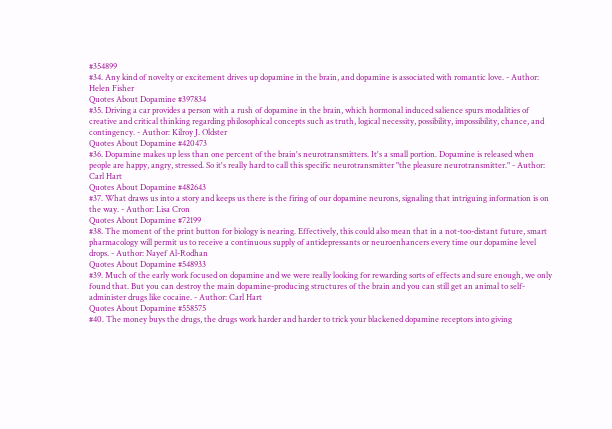#354899
#34. Any kind of novelty or excitement drives up dopamine in the brain, and dopamine is associated with romantic love. - Author: Helen Fisher
Quotes About Dopamine #397834
#35. Driving a car provides a person with a rush of dopamine in the brain, which hormonal induced salience spurs modalities of creative and critical thinking regarding philosophical concepts such as truth, logical necessity, possibility, impossibility, chance, and contingency. - Author: Kilroy J. Oldster
Quotes About Dopamine #420473
#36. Dopamine makes up less than one percent of the brain's neurotransmitters. It's a small portion. Dopamine is released when people are happy, angry, stressed. So it's really hard to call this specific neurotransmitter "the pleasure neurotransmitter." - Author: Carl Hart
Quotes About Dopamine #482643
#37. What draws us into a story and keeps us there is the firing of our dopamine neurons, signaling that intriguing information is on the way. - Author: Lisa Cron
Quotes About Dopamine #72199
#38. The moment of the print button for biology is nearing. Effectively, this could also mean that in a not-too-distant future, smart pharmacology will permit us to receive a continuous supply of antidepressants or neuroenhancers every time our dopamine level drops. - Author: Nayef Al-Rodhan
Quotes About Dopamine #548933
#39. Much of the early work focused on dopamine and we were really looking for rewarding sorts of effects and sure enough, we only found that. But you can destroy the main dopamine-producing structures of the brain and you can still get an animal to self-administer drugs like cocaine. - Author: Carl Hart
Quotes About Dopamine #558575
#40. The money buys the drugs, the drugs work harder and harder to trick your blackened dopamine receptors into giving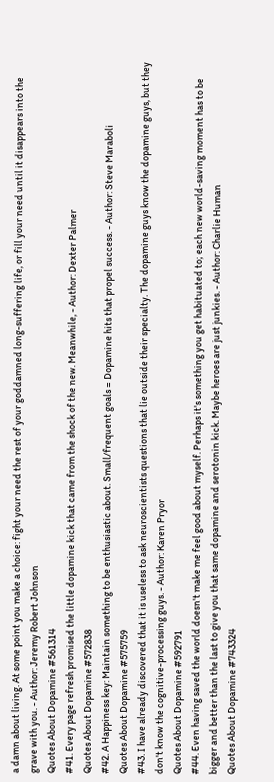a damn about living. At some point you make a choice: fight your need the rest of your goddamned long-suffering life, or fill your need until it disappears into the grave with you. - Author: Jeremy Robert Johnson
Quotes About Dopamine #561314
#41. Every page refresh promised the little dopamine kick that came from the shock of the new. Meanwhile, - Author: Dexter Palmer
Quotes About Dopamine #572838
#42. A Happiness key: Maintain something to be enthusiastic about. Small/frequent goals = Dopamine hits that propel success. - Author: Steve Maraboli
Quotes About Dopamine #575759
#43. I have already discovered that it is useless to ask neuroscientists questions that lie outside their specialty. The dopamine guys know the dopamine guys, but they don't know the cognitive-processing guys. - Author: Karen Pryor
Quotes About Dopamine #592791
#44. Even having saved the world doesn't make me feel good about myself. Perhaps it's something you get habituated to; each new world-saving moment has to be bigger and better than the last to give you that same dopamine and serotonin kick. Maybe heroes are just junkies. - Author: Charlie Human
Quotes About Dopamine #743324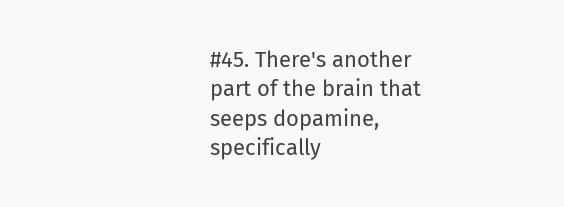#45. There's another part of the brain that seeps dopamine, specifically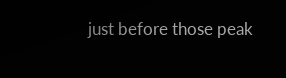just before those peak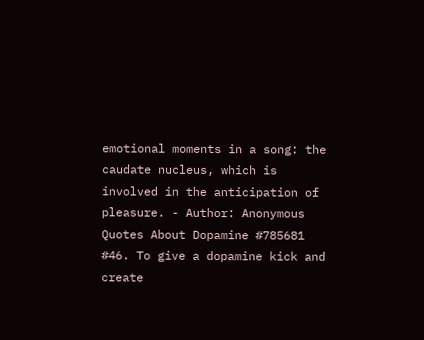emotional moments in a song: the caudate nucleus, which is involved in the anticipation of pleasure. - Author: Anonymous
Quotes About Dopamine #785681
#46. To give a dopamine kick and create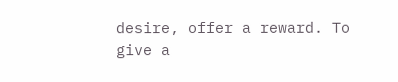desire, offer a reward. To give a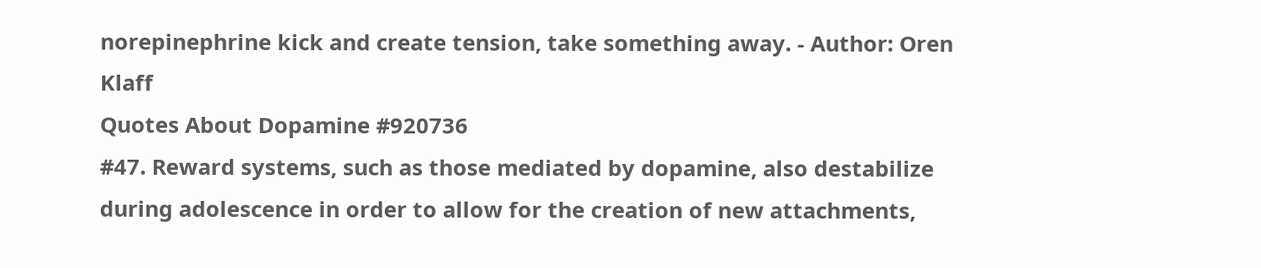norepinephrine kick and create tension, take something away. - Author: Oren Klaff
Quotes About Dopamine #920736
#47. Reward systems, such as those mediated by dopamine, also destabilize during adolescence in order to allow for the creation of new attachments,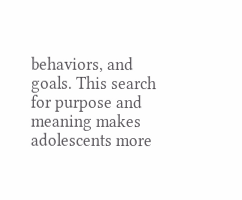behaviors, and goals. This search for purpose and meaning makes adolescents more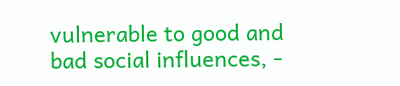vulnerable to good and bad social influences, -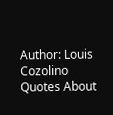Author: Louis Cozolino
Quotes About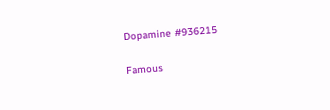Dopamine #936215

Famous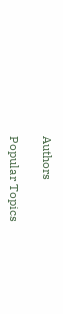Authors

Popular Topics